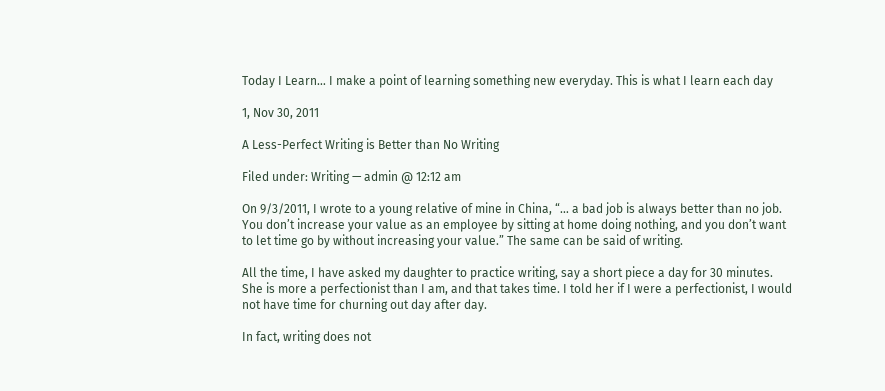Today I Learn… I make a point of learning something new everyday. This is what I learn each day

1, Nov 30, 2011

A Less-Perfect Writing is Better than No Writing

Filed under: Writing — admin @ 12:12 am

On 9/3/2011, I wrote to a young relative of mine in China, “… a bad job is always better than no job. You don’t increase your value as an employee by sitting at home doing nothing, and you don’t want to let time go by without increasing your value.” The same can be said of writing.

All the time, I have asked my daughter to practice writing, say a short piece a day for 30 minutes. She is more a perfectionist than I am, and that takes time. I told her if I were a perfectionist, I would not have time for churning out day after day.

In fact, writing does not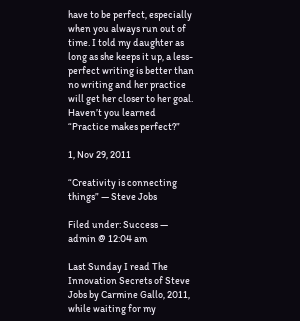have to be perfect, especially when you always run out of time. I told my daughter as long as she keeps it up, a less-perfect writing is better than no writing and her practice will get her closer to her goal. Haven’t you learned “Practice makes perfect?”

1, Nov 29, 2011

“Creativity is connecting things” — Steve Jobs

Filed under: Success — admin @ 12:04 am

Last Sunday I read The Innovation Secrets of Steve Jobs by Carmine Gallo, 2011, while waiting for my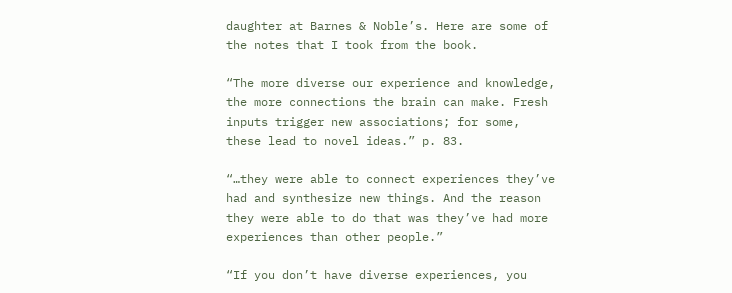daughter at Barnes & Noble’s. Here are some of the notes that I took from the book.

“The more diverse our experience and knowledge, the more connections the brain can make. Fresh inputs trigger new associations; for some, these lead to novel ideas.” p. 83.

“…they were able to connect experiences they’ve had and synthesize new things. And the reason they were able to do that was they’ve had more experiences than other people.”

“If you don’t have diverse experiences, you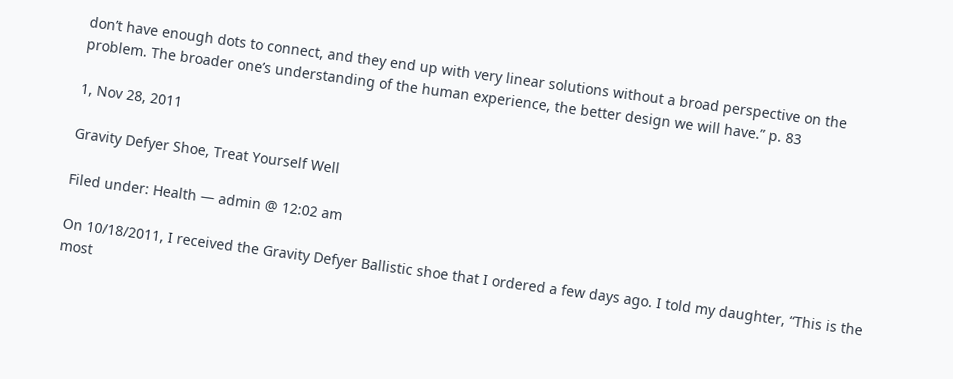don’t have enough dots to connect, and they end up with very linear solutions without a broad perspective on the problem. The broader one’s understanding of the human experience, the better design we will have.” p. 83

1, Nov 28, 2011

Gravity Defyer Shoe, Treat Yourself Well

Filed under: Health — admin @ 12:02 am

On 10/18/2011, I received the Gravity Defyer Ballistic shoe that I ordered a few days ago. I told my daughter, “This is the most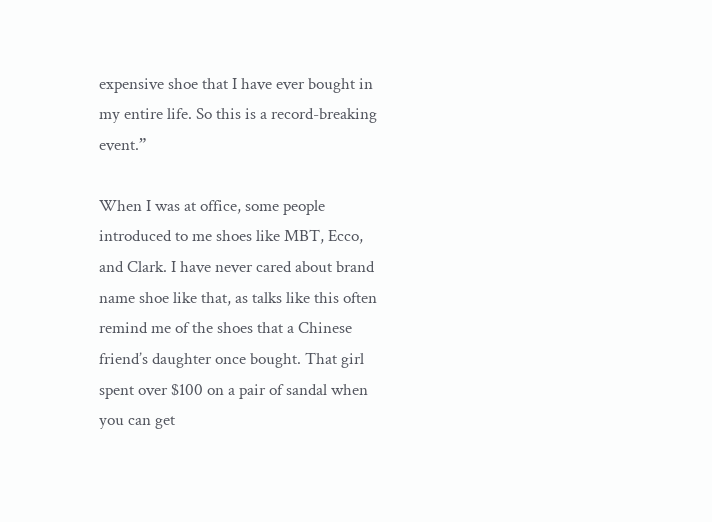expensive shoe that I have ever bought in my entire life. So this is a record-breaking event.”

When I was at office, some people introduced to me shoes like MBT, Ecco, and Clark. I have never cared about brand name shoe like that, as talks like this often remind me of the shoes that a Chinese friend’s daughter once bought. That girl spent over $100 on a pair of sandal when you can get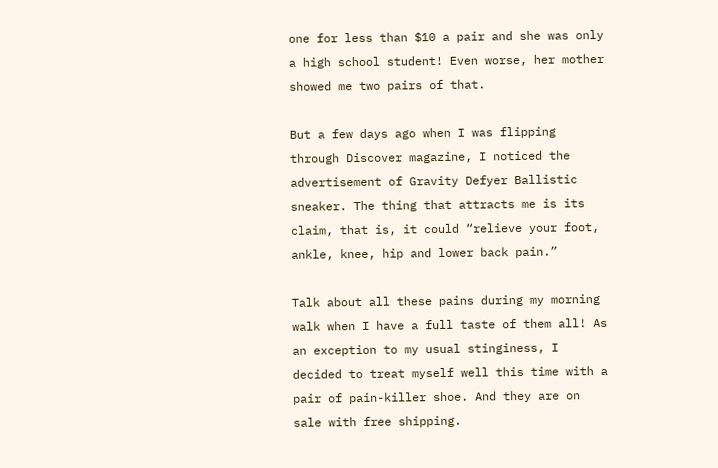one for less than $10 a pair and she was only a high school student! Even worse, her mother showed me two pairs of that.

But a few days ago when I was flipping through Discover magazine, I noticed the advertisement of Gravity Defyer Ballistic sneaker. The thing that attracts me is its claim, that is, it could “relieve your foot, ankle, knee, hip and lower back pain.”

Talk about all these pains during my morning walk when I have a full taste of them all! As an exception to my usual stinginess, I decided to treat myself well this time with a pair of pain-killer shoe. And they are on sale with free shipping.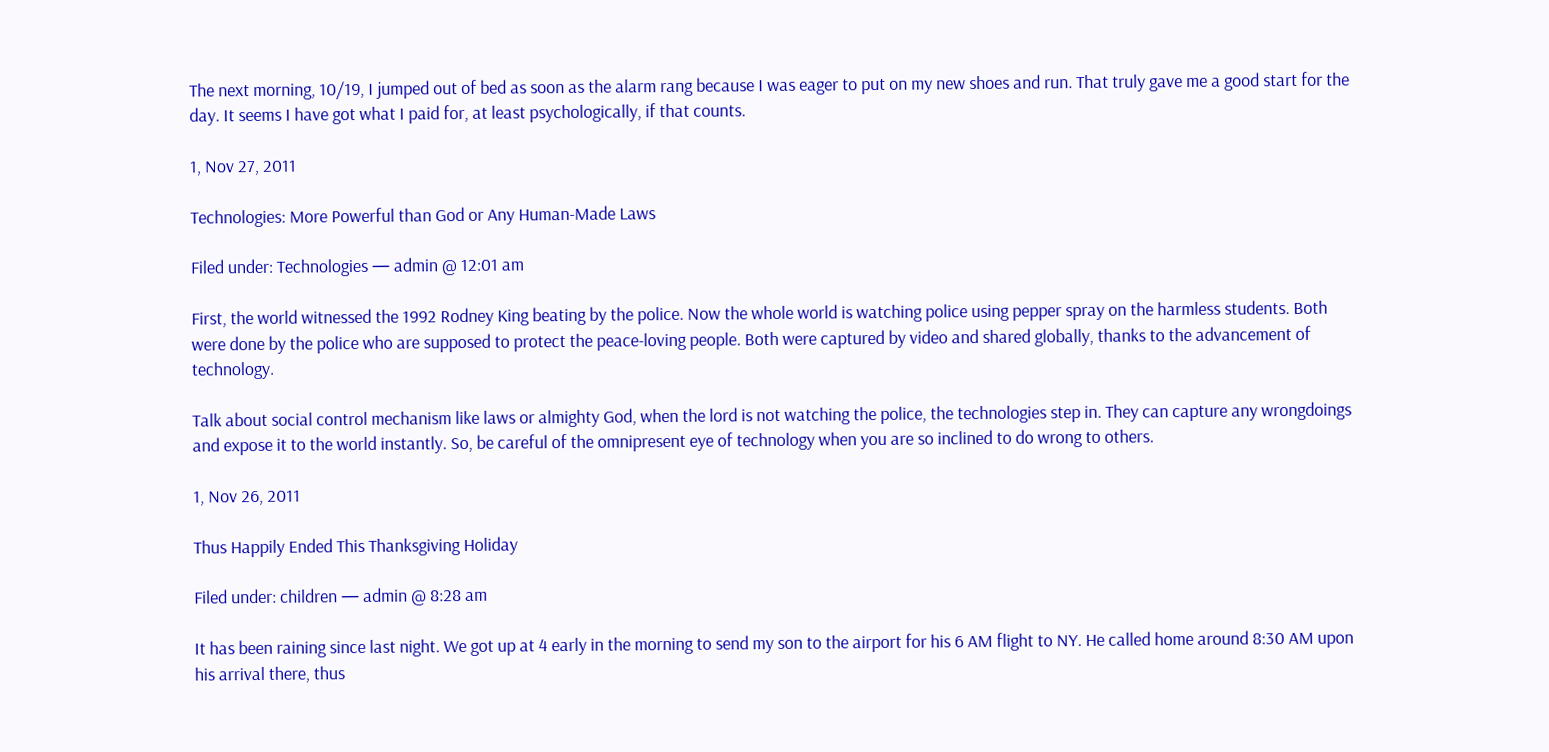The next morning, 10/19, I jumped out of bed as soon as the alarm rang because I was eager to put on my new shoes and run. That truly gave me a good start for the day. It seems I have got what I paid for, at least psychologically, if that counts.

1, Nov 27, 2011

Technologies: More Powerful than God or Any Human-Made Laws

Filed under: Technologies — admin @ 12:01 am

First, the world witnessed the 1992 Rodney King beating by the police. Now the whole world is watching police using pepper spray on the harmless students. Both were done by the police who are supposed to protect the peace-loving people. Both were captured by video and shared globally, thanks to the advancement of technology.

Talk about social control mechanism like laws or almighty God, when the lord is not watching the police, the technologies step in. They can capture any wrongdoings and expose it to the world instantly. So, be careful of the omnipresent eye of technology when you are so inclined to do wrong to others.

1, Nov 26, 2011

Thus Happily Ended This Thanksgiving Holiday

Filed under: children — admin @ 8:28 am

It has been raining since last night. We got up at 4 early in the morning to send my son to the airport for his 6 AM flight to NY. He called home around 8:30 AM upon his arrival there, thus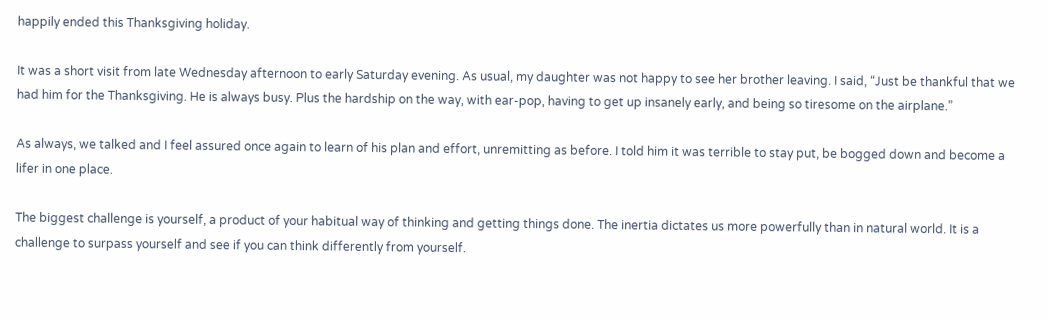happily ended this Thanksgiving holiday.

It was a short visit from late Wednesday afternoon to early Saturday evening. As usual, my daughter was not happy to see her brother leaving. I said, “Just be thankful that we had him for the Thanksgiving. He is always busy. Plus the hardship on the way, with ear-pop, having to get up insanely early, and being so tiresome on the airplane.”

As always, we talked and I feel assured once again to learn of his plan and effort, unremitting as before. I told him it was terrible to stay put, be bogged down and become a lifer in one place.

The biggest challenge is yourself, a product of your habitual way of thinking and getting things done. The inertia dictates us more powerfully than in natural world. It is a challenge to surpass yourself and see if you can think differently from yourself.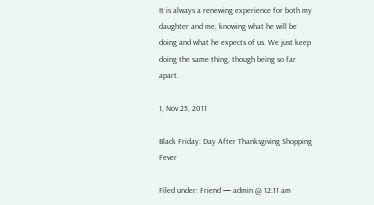It is always a renewing experience for both my daughter and me, knowing what he will be doing and what he expects of us. We just keep doing the same thing, though being so far apart.

1, Nov 25, 2011

Black Friday: Day After Thanksgiving Shopping Fever

Filed under: Friend — admin @ 12:11 am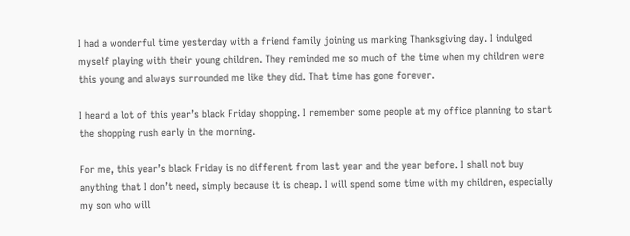I had a wonderful time yesterday with a friend family joining us marking Thanksgiving day. I indulged myself playing with their young children. They reminded me so much of the time when my children were this young and always surrounded me like they did. That time has gone forever.

I heard a lot of this year’s black Friday shopping. I remember some people at my office planning to start the shopping rush early in the morning.

For me, this year’s black Friday is no different from last year and the year before. I shall not buy anything that I don’t need, simply because it is cheap. I will spend some time with my children, especially my son who will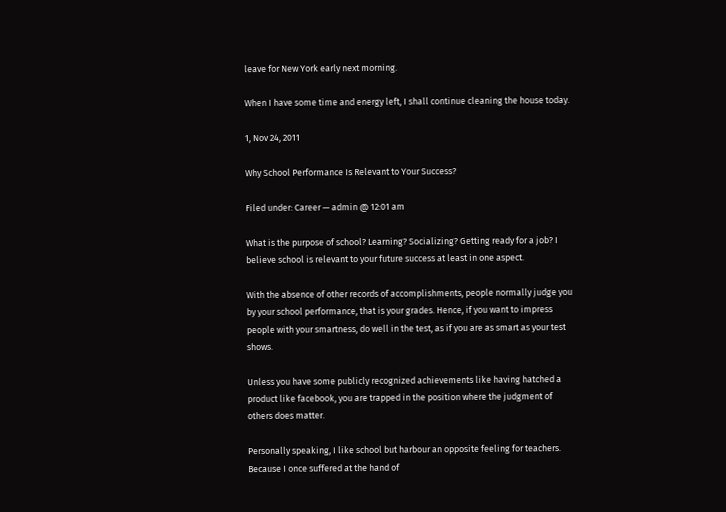leave for New York early next morning.

When I have some time and energy left, I shall continue cleaning the house today.

1, Nov 24, 2011

Why School Performance Is Relevant to Your Success?

Filed under: Career — admin @ 12:01 am

What is the purpose of school? Learning? Socializing? Getting ready for a job? I believe school is relevant to your future success at least in one aspect.

With the absence of other records of accomplishments, people normally judge you by your school performance, that is your grades. Hence, if you want to impress people with your smartness, do well in the test, as if you are as smart as your test shows.

Unless you have some publicly recognized achievements like having hatched a product like facebook, you are trapped in the position where the judgment of others does matter.

Personally speaking, I like school but harbour an opposite feeling for teachers. Because I once suffered at the hand of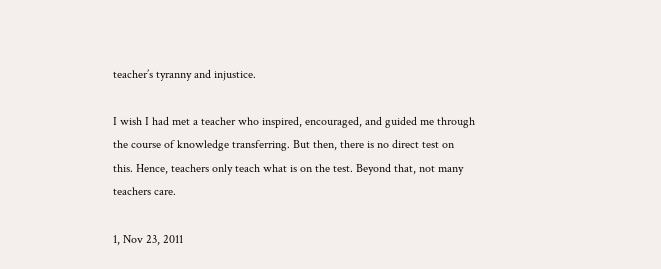teacher’s tyranny and injustice.

I wish I had met a teacher who inspired, encouraged, and guided me through the course of knowledge transferring. But then, there is no direct test on this. Hence, teachers only teach what is on the test. Beyond that, not many teachers care.

1, Nov 23, 2011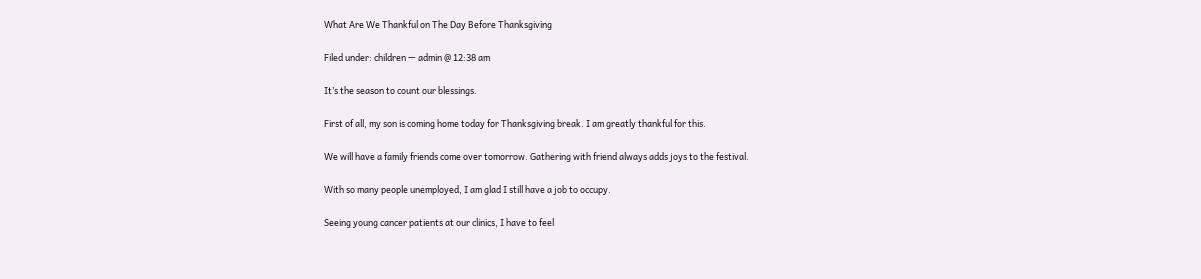What Are We Thankful on The Day Before Thanksgiving

Filed under: children — admin @ 12:38 am

It’s the season to count our blessings.

First of all, my son is coming home today for Thanksgiving break. I am greatly thankful for this.

We will have a family friends come over tomorrow. Gathering with friend always adds joys to the festival.

With so many people unemployed, I am glad I still have a job to occupy.

Seeing young cancer patients at our clinics, I have to feel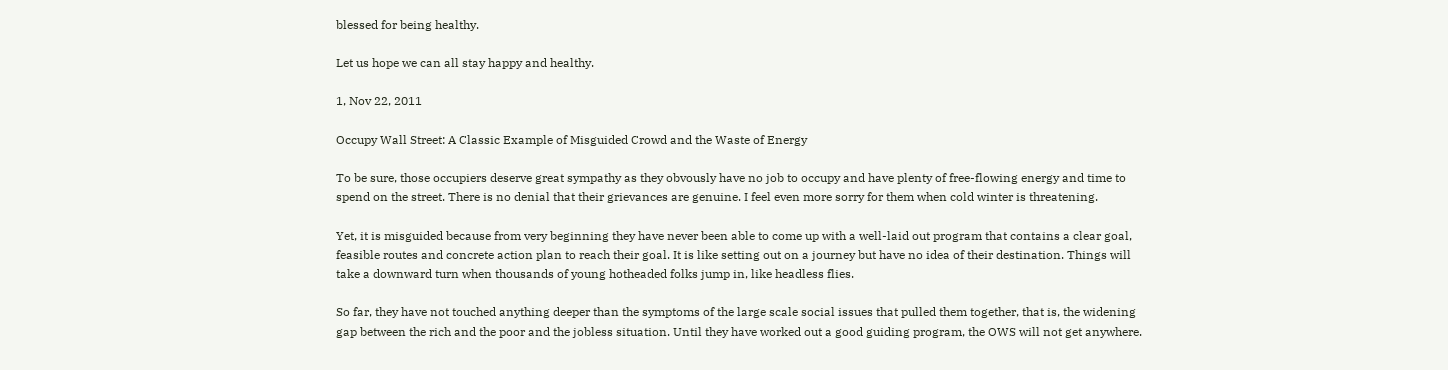blessed for being healthy.

Let us hope we can all stay happy and healthy.

1, Nov 22, 2011

Occupy Wall Street: A Classic Example of Misguided Crowd and the Waste of Energy

To be sure, those occupiers deserve great sympathy as they obvously have no job to occupy and have plenty of free-flowing energy and time to spend on the street. There is no denial that their grievances are genuine. I feel even more sorry for them when cold winter is threatening.

Yet, it is misguided because from very beginning they have never been able to come up with a well-laid out program that contains a clear goal, feasible routes and concrete action plan to reach their goal. It is like setting out on a journey but have no idea of their destination. Things will take a downward turn when thousands of young hotheaded folks jump in, like headless flies.

So far, they have not touched anything deeper than the symptoms of the large scale social issues that pulled them together, that is, the widening gap between the rich and the poor and the jobless situation. Until they have worked out a good guiding program, the OWS will not get anywhere.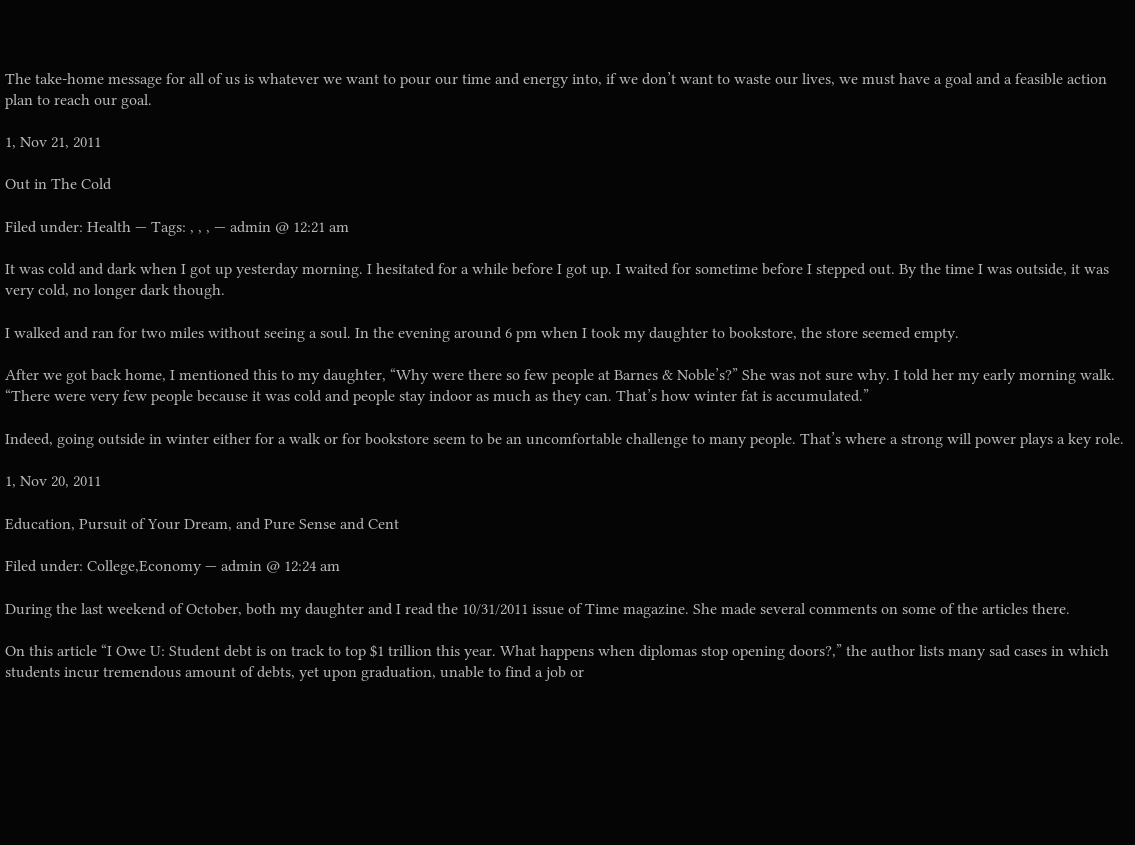The take-home message for all of us is whatever we want to pour our time and energy into, if we don’t want to waste our lives, we must have a goal and a feasible action plan to reach our goal.

1, Nov 21, 2011

Out in The Cold

Filed under: Health — Tags: , , , — admin @ 12:21 am

It was cold and dark when I got up yesterday morning. I hesitated for a while before I got up. I waited for sometime before I stepped out. By the time I was outside, it was very cold, no longer dark though.

I walked and ran for two miles without seeing a soul. In the evening around 6 pm when I took my daughter to bookstore, the store seemed empty.

After we got back home, I mentioned this to my daughter, “Why were there so few people at Barnes & Noble’s?” She was not sure why. I told her my early morning walk. “There were very few people because it was cold and people stay indoor as much as they can. That’s how winter fat is accumulated.”

Indeed, going outside in winter either for a walk or for bookstore seem to be an uncomfortable challenge to many people. That’s where a strong will power plays a key role.

1, Nov 20, 2011

Education, Pursuit of Your Dream, and Pure Sense and Cent

Filed under: College,Economy — admin @ 12:24 am

During the last weekend of October, both my daughter and I read the 10/31/2011 issue of Time magazine. She made several comments on some of the articles there.

On this article “I Owe U: Student debt is on track to top $1 trillion this year. What happens when diplomas stop opening doors?,” the author lists many sad cases in which students incur tremendous amount of debts, yet upon graduation, unable to find a job or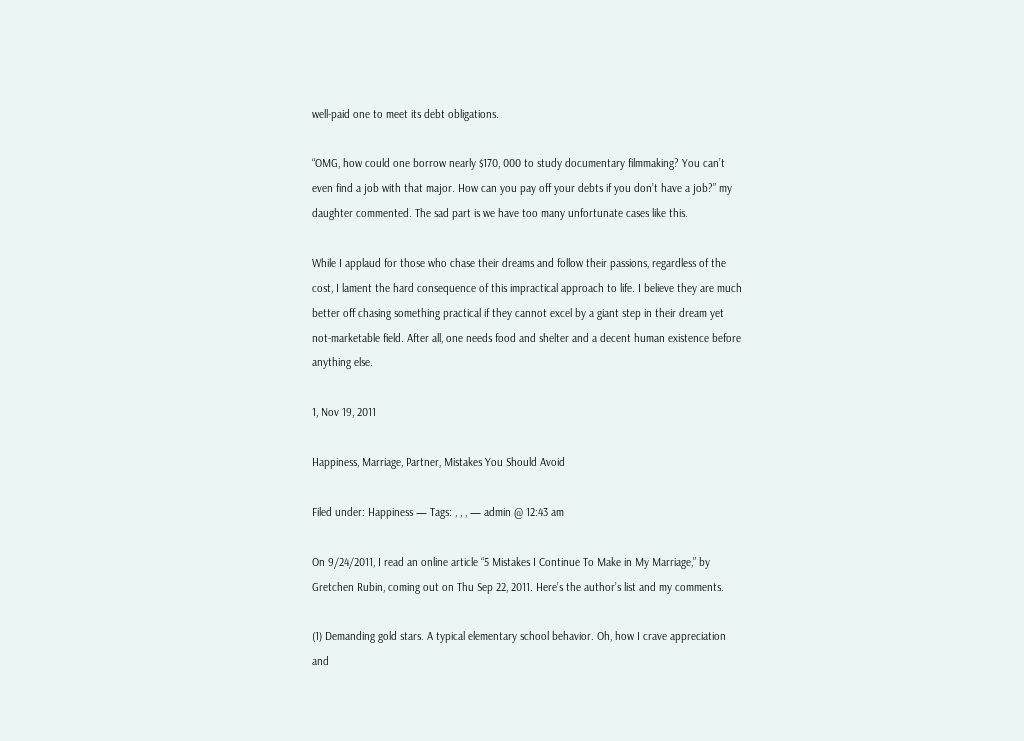well-paid one to meet its debt obligations.

“OMG, how could one borrow nearly $170, 000 to study documentary filmmaking? You can’t even find a job with that major. How can you pay off your debts if you don’t have a job?” my daughter commented. The sad part is we have too many unfortunate cases like this.

While I applaud for those who chase their dreams and follow their passions, regardless of the cost, I lament the hard consequence of this impractical approach to life. I believe they are much better off chasing something practical if they cannot excel by a giant step in their dream yet not-marketable field. After all, one needs food and shelter and a decent human existence before anything else.

1, Nov 19, 2011

Happiness, Marriage, Partner, Mistakes You Should Avoid

Filed under: Happiness — Tags: , , , — admin @ 12:43 am

On 9/24/2011, I read an online article “5 Mistakes I Continue To Make in My Marriage,” by Gretchen Rubin, coming out on Thu Sep 22, 2011. Here’s the author’s list and my comments.

(1) Demanding gold stars. A typical elementary school behavior. Oh, how I crave appreciation and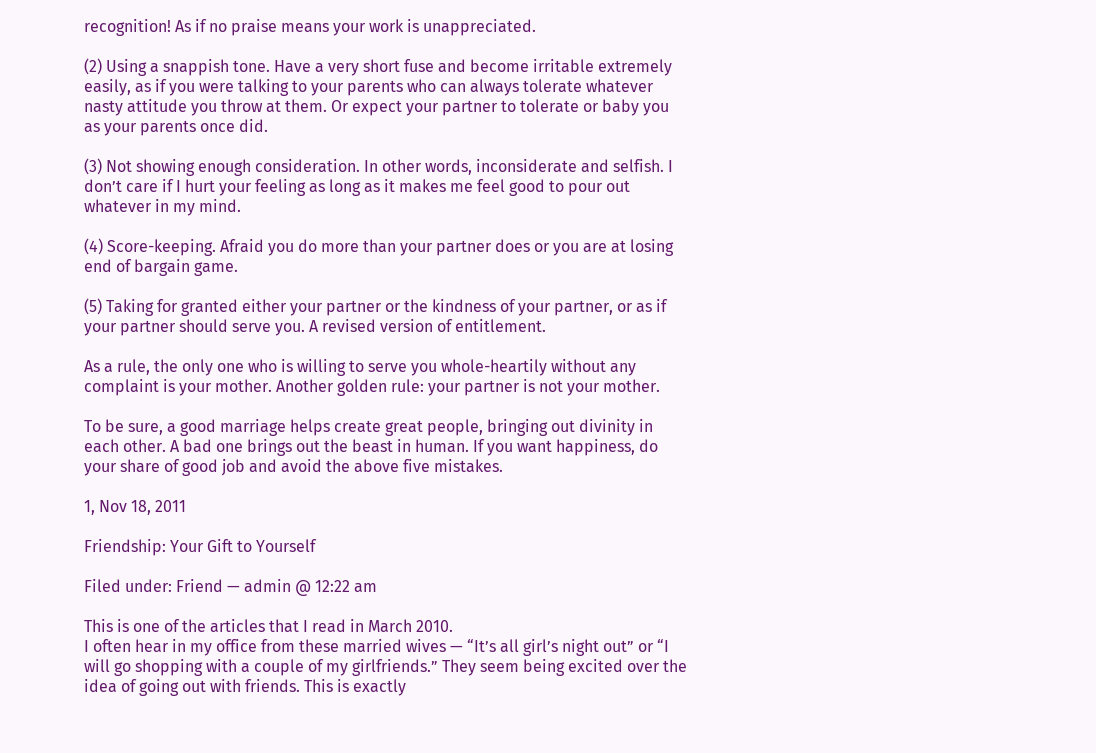recognition! As if no praise means your work is unappreciated.

(2) Using a snappish tone. Have a very short fuse and become irritable extremely easily, as if you were talking to your parents who can always tolerate whatever nasty attitude you throw at them. Or expect your partner to tolerate or baby you as your parents once did.

(3) Not showing enough consideration. In other words, inconsiderate and selfish. I don’t care if I hurt your feeling as long as it makes me feel good to pour out whatever in my mind.

(4) Score-keeping. Afraid you do more than your partner does or you are at losing end of bargain game.

(5) Taking for granted either your partner or the kindness of your partner, or as if your partner should serve you. A revised version of entitlement.

As a rule, the only one who is willing to serve you whole-heartily without any complaint is your mother. Another golden rule: your partner is not your mother.

To be sure, a good marriage helps create great people, bringing out divinity in each other. A bad one brings out the beast in human. If you want happiness, do your share of good job and avoid the above five mistakes.

1, Nov 18, 2011

Friendship: Your Gift to Yourself

Filed under: Friend — admin @ 12:22 am

This is one of the articles that I read in March 2010.
I often hear in my office from these married wives — “It’s all girl’s night out” or “I will go shopping with a couple of my girlfriends.” They seem being excited over the idea of going out with friends. This is exactly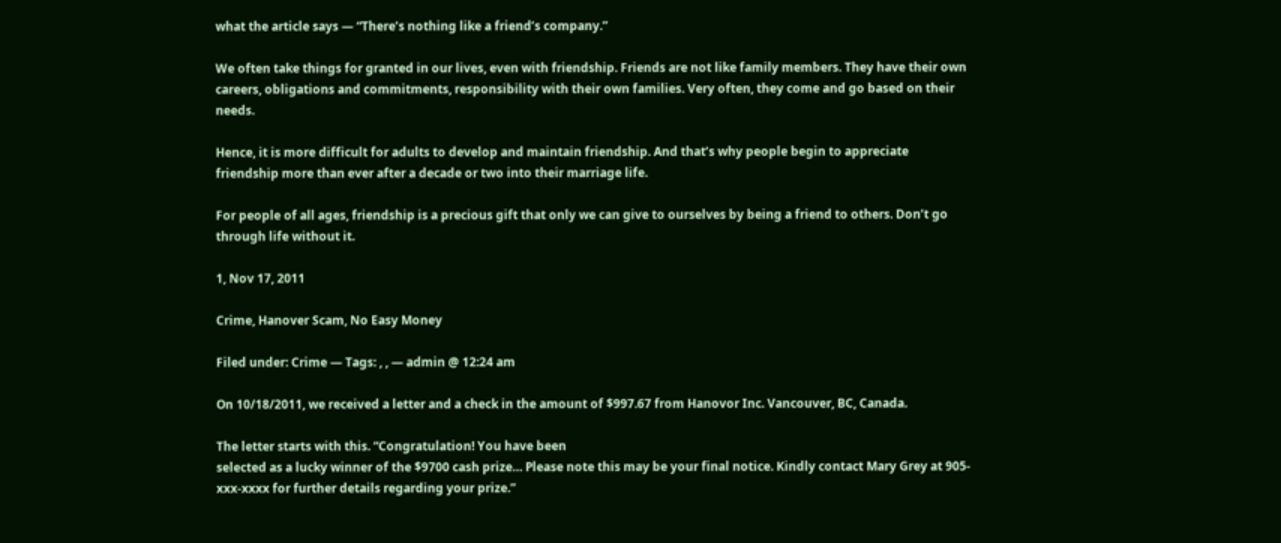what the article says — “There’s nothing like a friend’s company.”

We often take things for granted in our lives, even with friendship. Friends are not like family members. They have their own careers, obligations and commitments, responsibility with their own families. Very often, they come and go based on their needs.

Hence, it is more difficult for adults to develop and maintain friendship. And that’s why people begin to appreciate friendship more than ever after a decade or two into their marriage life.

For people of all ages, friendship is a precious gift that only we can give to ourselves by being a friend to others. Don’t go through life without it.

1, Nov 17, 2011

Crime, Hanover Scam, No Easy Money

Filed under: Crime — Tags: , , — admin @ 12:24 am

On 10/18/2011, we received a letter and a check in the amount of $997.67 from Hanovor Inc. Vancouver, BC, Canada.

The letter starts with this. “Congratulation! You have been
selected as a lucky winner of the $9700 cash prize… Please note this may be your final notice. Kindly contact Mary Grey at 905-xxx-xxxx for further details regarding your prize.”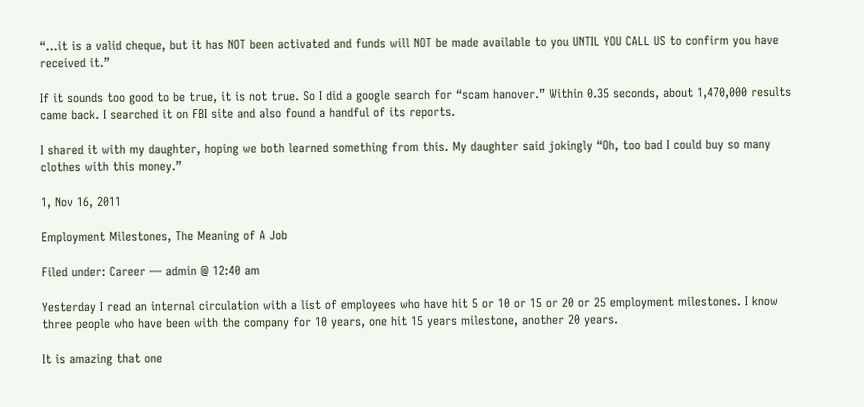“…it is a valid cheque, but it has NOT been activated and funds will NOT be made available to you UNTIL YOU CALL US to confirm you have received it.”

If it sounds too good to be true, it is not true. So I did a google search for “scam hanover.” Within 0.35 seconds, about 1,470,000 results came back. I searched it on FBI site and also found a handful of its reports.

I shared it with my daughter, hoping we both learned something from this. My daughter said jokingly “Oh, too bad I could buy so many clothes with this money.”

1, Nov 16, 2011

Employment Milestones, The Meaning of A Job

Filed under: Career — admin @ 12:40 am

Yesterday I read an internal circulation with a list of employees who have hit 5 or 10 or 15 or 20 or 25 employment milestones. I know three people who have been with the company for 10 years, one hit 15 years milestone, another 20 years.

It is amazing that one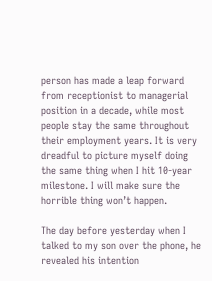person has made a leap forward from receptionist to managerial position in a decade, while most people stay the same throughout their employment years. It is very dreadful to picture myself doing the same thing when I hit 10-year milestone. I will make sure the horrible thing won’t happen.

The day before yesterday when I talked to my son over the phone, he revealed his intention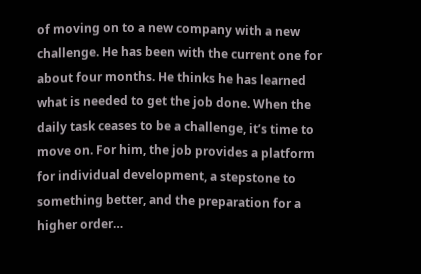of moving on to a new company with a new challenge. He has been with the current one for about four months. He thinks he has learned what is needed to get the job done. When the daily task ceases to be a challenge, it’s time to move on. For him, the job provides a platform for individual development, a stepstone to something better, and the preparation for a higher order…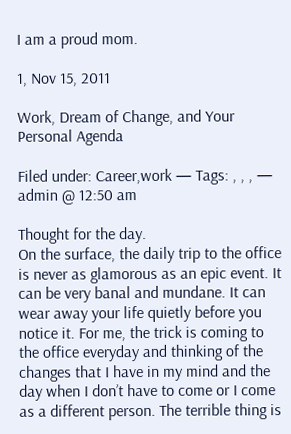I am a proud mom.

1, Nov 15, 2011

Work, Dream of Change, and Your Personal Agenda

Filed under: Career,work — Tags: , , , — admin @ 12:50 am

Thought for the day.
On the surface, the daily trip to the office is never as glamorous as an epic event. It can be very banal and mundane. It can wear away your life quietly before you notice it. For me, the trick is coming to the office everyday and thinking of the changes that I have in my mind and the day when I don’t have to come or I come as a different person. The terrible thing is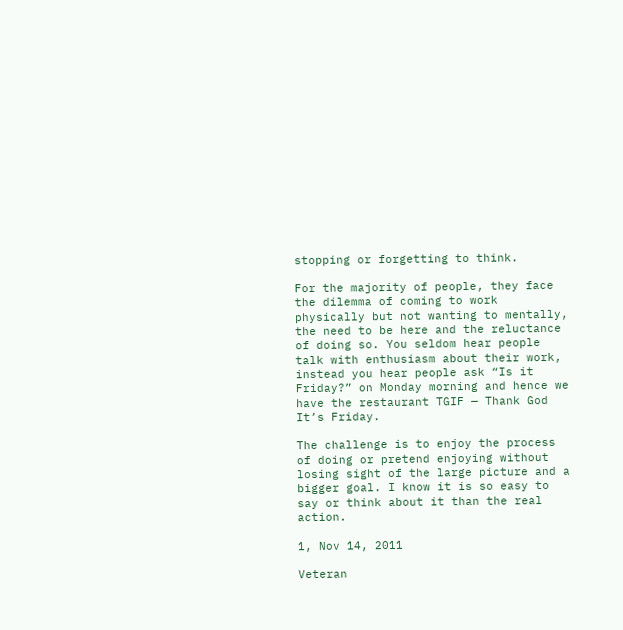stopping or forgetting to think.

For the majority of people, they face the dilemma of coming to work physically but not wanting to mentally, the need to be here and the reluctance of doing so. You seldom hear people talk with enthusiasm about their work, instead you hear people ask “Is it Friday?” on Monday morning and hence we have the restaurant TGIF — Thank God It’s Friday.

The challenge is to enjoy the process of doing or pretend enjoying without losing sight of the large picture and a bigger goal. I know it is so easy to say or think about it than the real action.

1, Nov 14, 2011

Veteran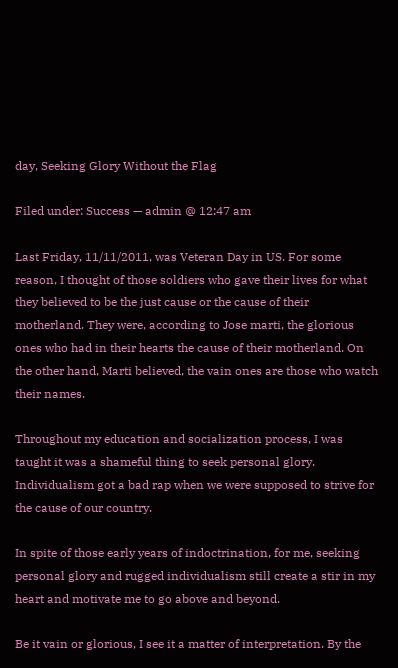day, Seeking Glory Without the Flag

Filed under: Success — admin @ 12:47 am

Last Friday, 11/11/2011, was Veteran Day in US. For some reason, I thought of those soldiers who gave their lives for what they believed to be the just cause or the cause of their motherland. They were, according to Jose marti, the glorious ones who had in their hearts the cause of their motherland. On the other hand, Marti believed, the vain ones are those who watch their names.

Throughout my education and socialization process, I was taught it was a shameful thing to seek personal glory. Individualism got a bad rap when we were supposed to strive for the cause of our country.

In spite of those early years of indoctrination, for me, seeking personal glory and rugged individualism still create a stir in my heart and motivate me to go above and beyond.

Be it vain or glorious, I see it a matter of interpretation. By the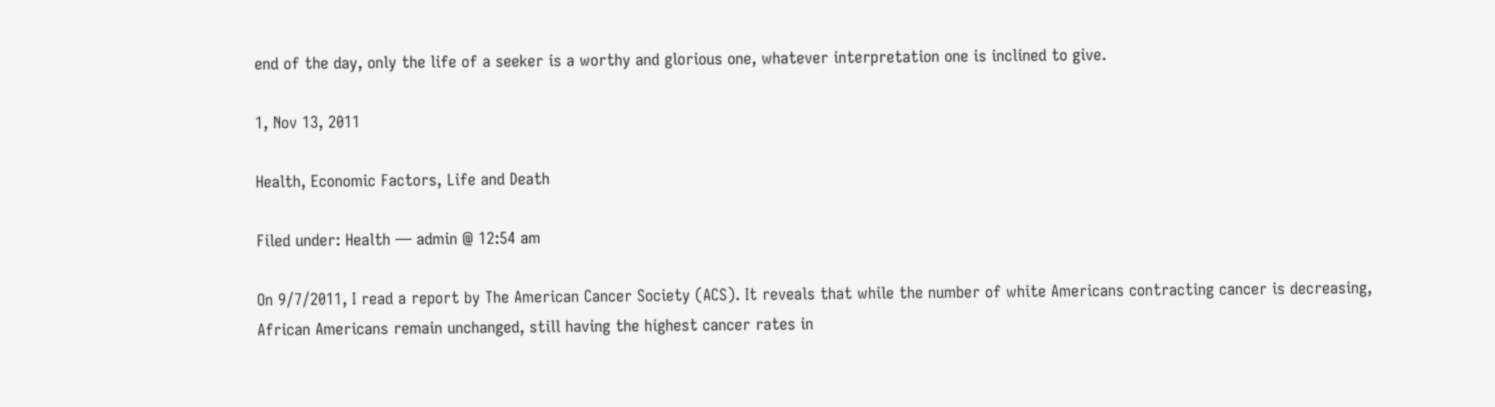end of the day, only the life of a seeker is a worthy and glorious one, whatever interpretation one is inclined to give.

1, Nov 13, 2011

Health, Economic Factors, Life and Death

Filed under: Health — admin @ 12:54 am

On 9/7/2011, I read a report by The American Cancer Society (ACS). It reveals that while the number of white Americans contracting cancer is decreasing, African Americans remain unchanged, still having the highest cancer rates in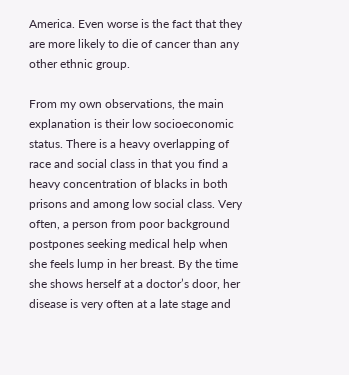America. Even worse is the fact that they are more likely to die of cancer than any other ethnic group.

From my own observations, the main explanation is their low socioeconomic status. There is a heavy overlapping of race and social class in that you find a heavy concentration of blacks in both prisons and among low social class. Very often, a person from poor background postpones seeking medical help when she feels lump in her breast. By the time she shows herself at a doctor’s door, her disease is very often at a late stage and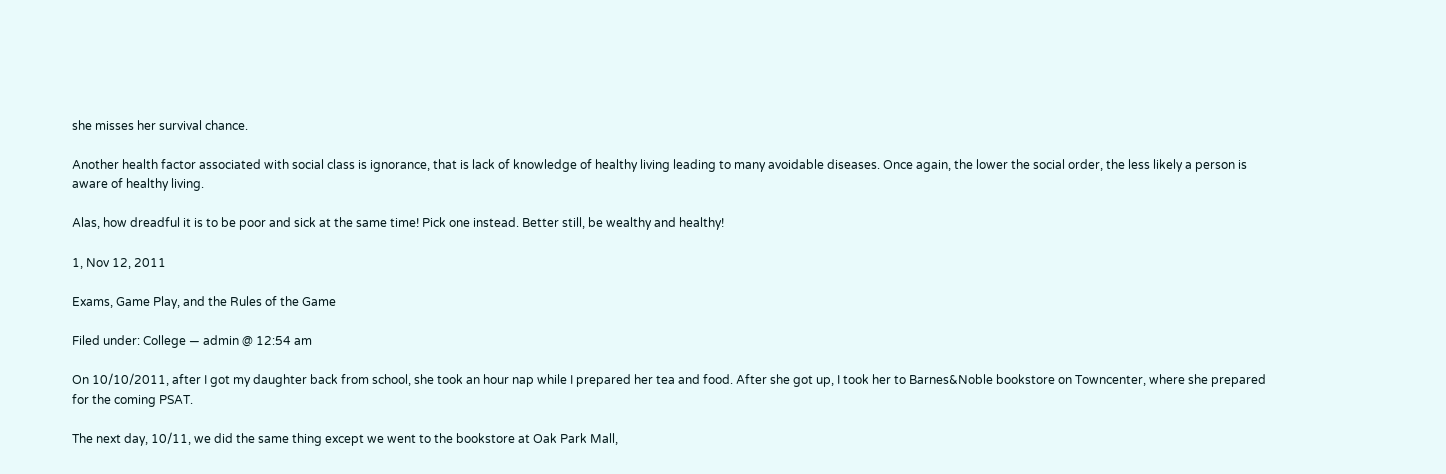she misses her survival chance.

Another health factor associated with social class is ignorance, that is lack of knowledge of healthy living leading to many avoidable diseases. Once again, the lower the social order, the less likely a person is aware of healthy living.

Alas, how dreadful it is to be poor and sick at the same time! Pick one instead. Better still, be wealthy and healthy!

1, Nov 12, 2011

Exams, Game Play, and the Rules of the Game

Filed under: College — admin @ 12:54 am

On 10/10/2011, after I got my daughter back from school, she took an hour nap while I prepared her tea and food. After she got up, I took her to Barnes&Noble bookstore on Towncenter, where she prepared for the coming PSAT.

The next day, 10/11, we did the same thing except we went to the bookstore at Oak Park Mall,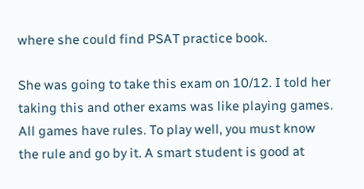where she could find PSAT practice book.

She was going to take this exam on 10/12. I told her taking this and other exams was like playing games. All games have rules. To play well, you must know the rule and go by it. A smart student is good at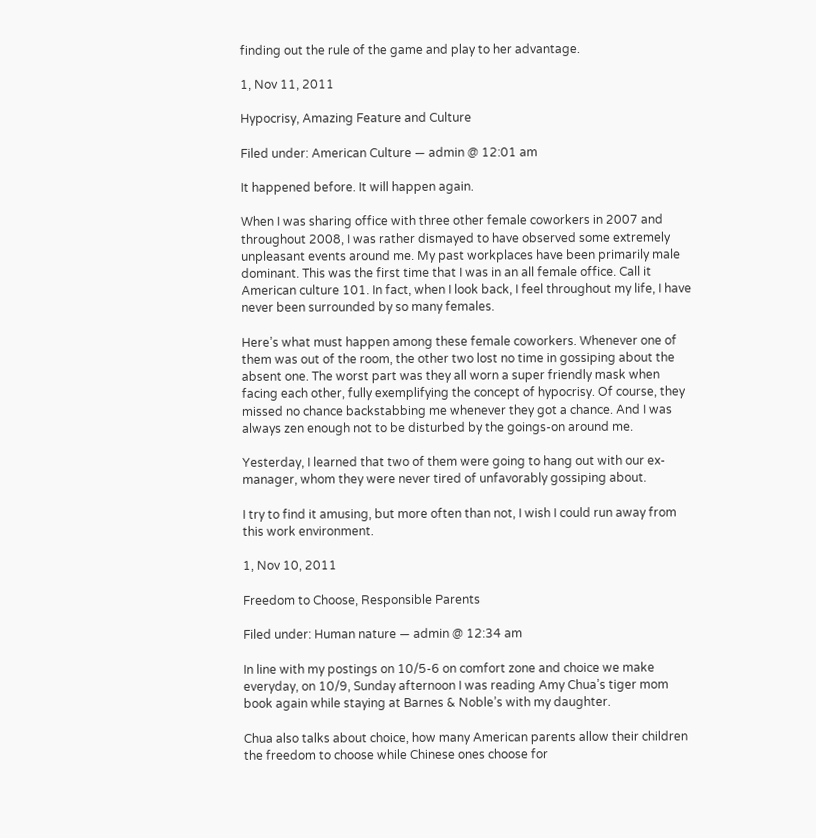finding out the rule of the game and play to her advantage.

1, Nov 11, 2011

Hypocrisy, Amazing Feature and Culture

Filed under: American Culture — admin @ 12:01 am

It happened before. It will happen again.

When I was sharing office with three other female coworkers in 2007 and throughout 2008, I was rather dismayed to have observed some extremely unpleasant events around me. My past workplaces have been primarily male dominant. This was the first time that I was in an all female office. Call it American culture 101. In fact, when I look back, I feel throughout my life, I have never been surrounded by so many females.

Here’s what must happen among these female coworkers. Whenever one of them was out of the room, the other two lost no time in gossiping about the absent one. The worst part was they all worn a super friendly mask when facing each other, fully exemplifying the concept of hypocrisy. Of course, they missed no chance backstabbing me whenever they got a chance. And I was always zen enough not to be disturbed by the goings-on around me.

Yesterday, I learned that two of them were going to hang out with our ex-manager, whom they were never tired of unfavorably gossiping about.

I try to find it amusing, but more often than not, I wish I could run away from this work environment.

1, Nov 10, 2011

Freedom to Choose, Responsible Parents

Filed under: Human nature — admin @ 12:34 am

In line with my postings on 10/5-6 on comfort zone and choice we make everyday, on 10/9, Sunday afternoon I was reading Amy Chua’s tiger mom book again while staying at Barnes & Noble’s with my daughter.

Chua also talks about choice, how many American parents allow their children the freedom to choose while Chinese ones choose for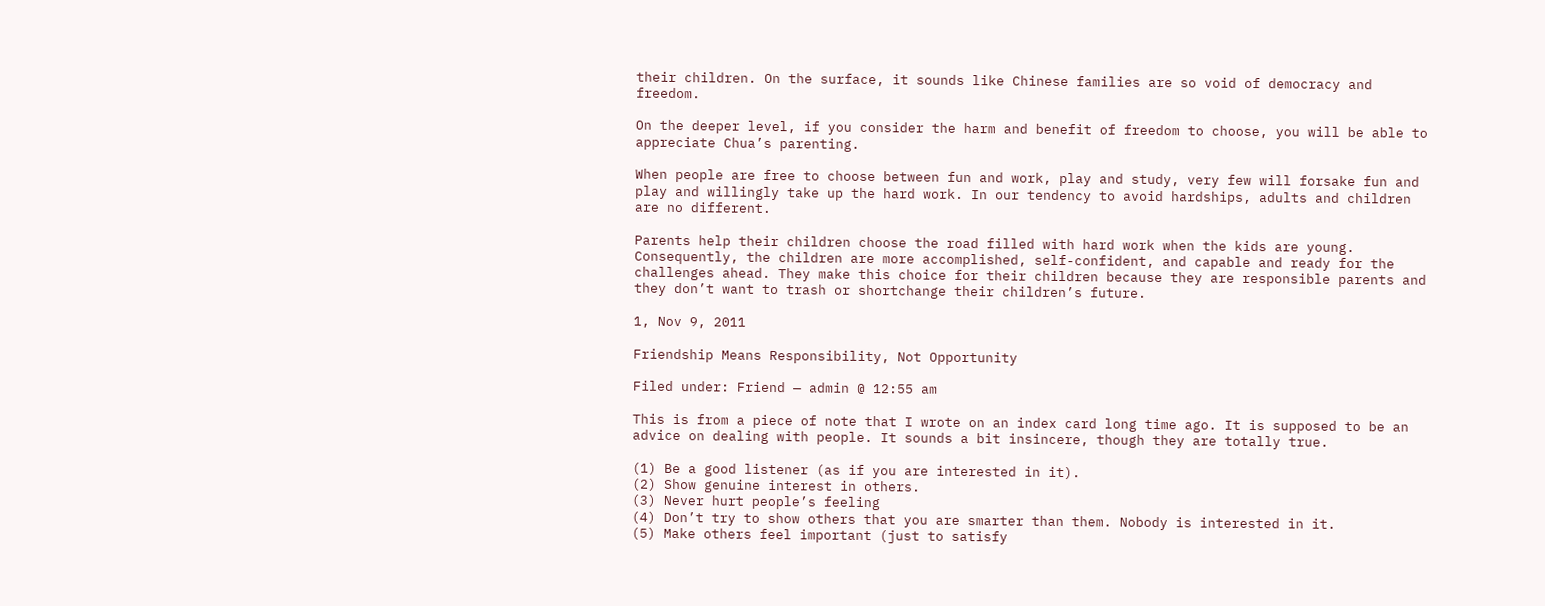their children. On the surface, it sounds like Chinese families are so void of democracy and freedom.

On the deeper level, if you consider the harm and benefit of freedom to choose, you will be able to appreciate Chua’s parenting.

When people are free to choose between fun and work, play and study, very few will forsake fun and play and willingly take up the hard work. In our tendency to avoid hardships, adults and children are no different.

Parents help their children choose the road filled with hard work when the kids are young. Consequently, the children are more accomplished, self-confident, and capable and ready for the challenges ahead. They make this choice for their children because they are responsible parents and they don’t want to trash or shortchange their children’s future.

1, Nov 9, 2011

Friendship Means Responsibility, Not Opportunity

Filed under: Friend — admin @ 12:55 am

This is from a piece of note that I wrote on an index card long time ago. It is supposed to be an advice on dealing with people. It sounds a bit insincere, though they are totally true.

(1) Be a good listener (as if you are interested in it).
(2) Show genuine interest in others.
(3) Never hurt people’s feeling
(4) Don’t try to show others that you are smarter than them. Nobody is interested in it.
(5) Make others feel important (just to satisfy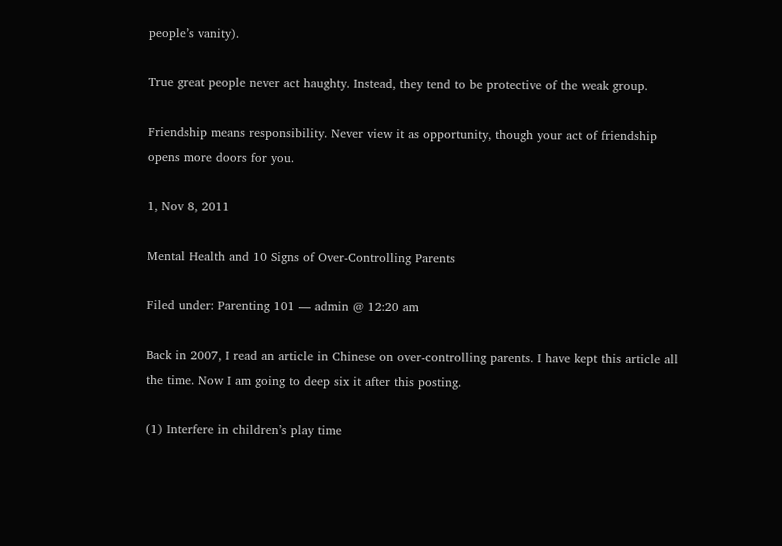people’s vanity).

True great people never act haughty. Instead, they tend to be protective of the weak group.

Friendship means responsibility. Never view it as opportunity, though your act of friendship opens more doors for you.

1, Nov 8, 2011

Mental Health and 10 Signs of Over-Controlling Parents

Filed under: Parenting 101 — admin @ 12:20 am

Back in 2007, I read an article in Chinese on over-controlling parents. I have kept this article all the time. Now I am going to deep six it after this posting.

(1) Interfere in children’s play time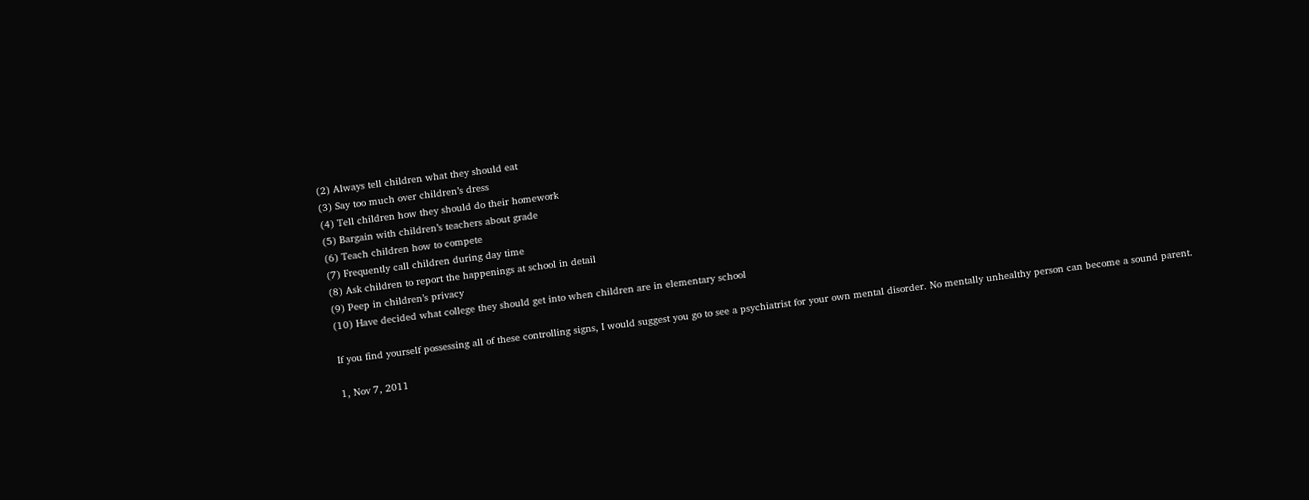(2) Always tell children what they should eat
(3) Say too much over children’s dress
(4) Tell children how they should do their homework
(5) Bargain with children’s teachers about grade
(6) Teach children how to compete
(7) Frequently call children during day time
(8) Ask children to report the happenings at school in detail
(9) Peep in children’s privacy
(10) Have decided what college they should get into when children are in elementary school

If you find yourself possessing all of these controlling signs, I would suggest you go to see a psychiatrist for your own mental disorder. No mentally unhealthy person can become a sound parent.

1, Nov 7, 2011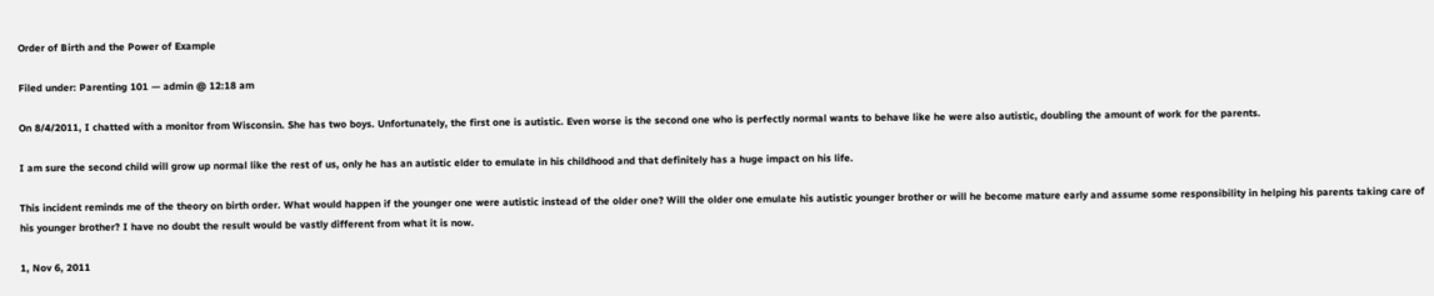Order of Birth and the Power of Example

Filed under: Parenting 101 — admin @ 12:18 am

On 8/4/2011, I chatted with a monitor from Wisconsin. She has two boys. Unfortunately, the first one is autistic. Even worse is the second one who is perfectly normal wants to behave like he were also autistic, doubling the amount of work for the parents.

I am sure the second child will grow up normal like the rest of us, only he has an autistic elder to emulate in his childhood and that definitely has a huge impact on his life.

This incident reminds me of the theory on birth order. What would happen if the younger one were autistic instead of the older one? Will the older one emulate his autistic younger brother or will he become mature early and assume some responsibility in helping his parents taking care of his younger brother? I have no doubt the result would be vastly different from what it is now.

1, Nov 6, 2011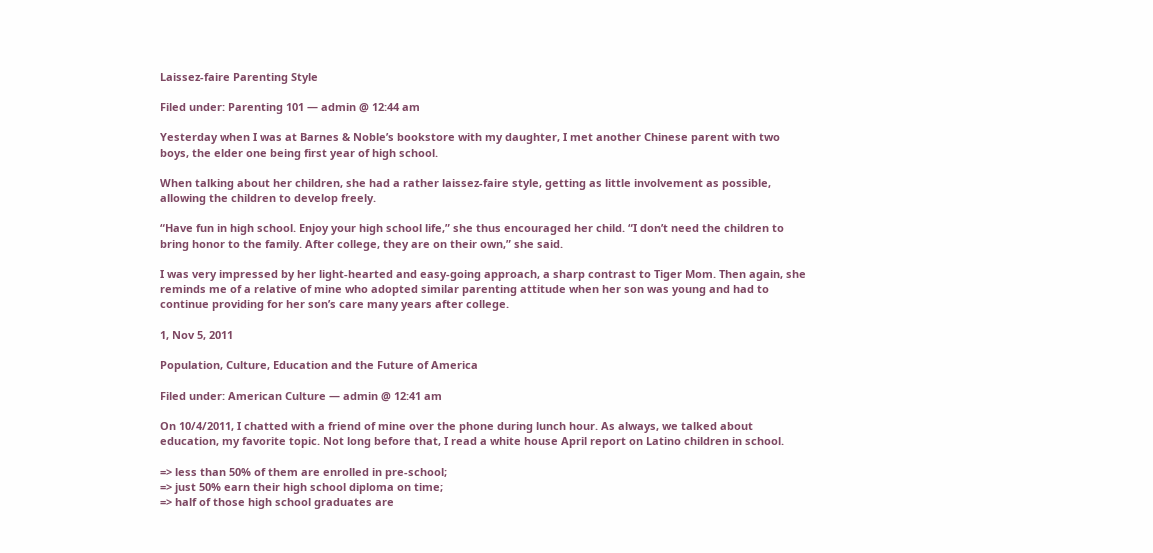Laissez-faire Parenting Style

Filed under: Parenting 101 — admin @ 12:44 am

Yesterday when I was at Barnes & Noble’s bookstore with my daughter, I met another Chinese parent with two boys, the elder one being first year of high school.

When talking about her children, she had a rather laissez-faire style, getting as little involvement as possible, allowing the children to develop freely.

“Have fun in high school. Enjoy your high school life,” she thus encouraged her child. “I don’t need the children to bring honor to the family. After college, they are on their own,” she said.

I was very impressed by her light-hearted and easy-going approach, a sharp contrast to Tiger Mom. Then again, she reminds me of a relative of mine who adopted similar parenting attitude when her son was young and had to continue providing for her son’s care many years after college.

1, Nov 5, 2011

Population, Culture, Education and the Future of America

Filed under: American Culture — admin @ 12:41 am

On 10/4/2011, I chatted with a friend of mine over the phone during lunch hour. As always, we talked about education, my favorite topic. Not long before that, I read a white house April report on Latino children in school.

=> less than 50% of them are enrolled in pre-school;
=> just 50% earn their high school diploma on time;
=> half of those high school graduates are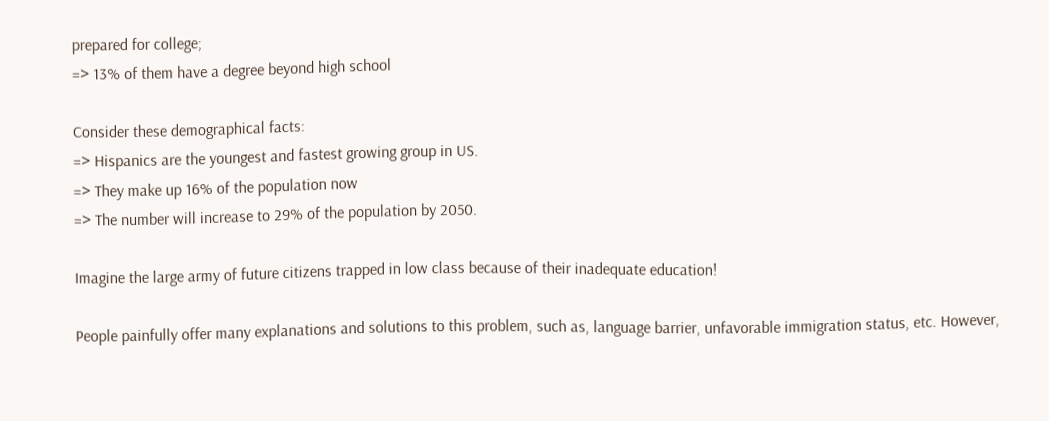prepared for college;
=> 13% of them have a degree beyond high school

Consider these demographical facts:
=> Hispanics are the youngest and fastest growing group in US.
=> They make up 16% of the population now
=> The number will increase to 29% of the population by 2050.

Imagine the large army of future citizens trapped in low class because of their inadequate education!

People painfully offer many explanations and solutions to this problem, such as, language barrier, unfavorable immigration status, etc. However,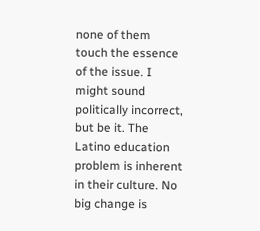none of them touch the essence of the issue. I might sound politically incorrect, but be it. The Latino education problem is inherent in their culture. No big change is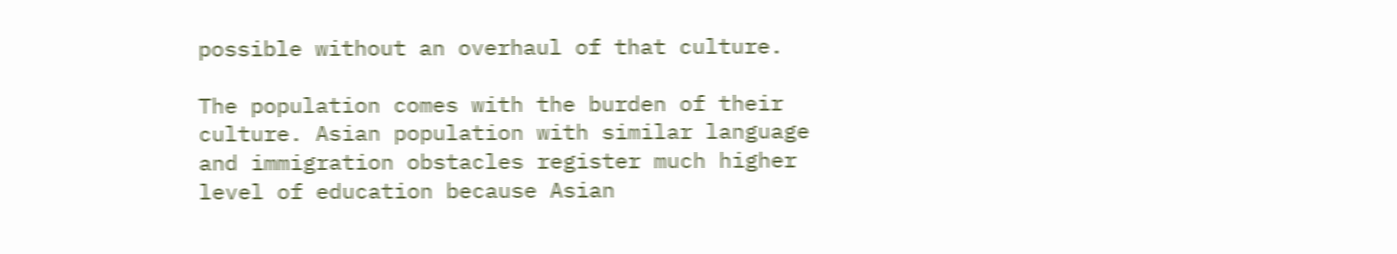possible without an overhaul of that culture.

The population comes with the burden of their culture. Asian population with similar language and immigration obstacles register much higher level of education because Asian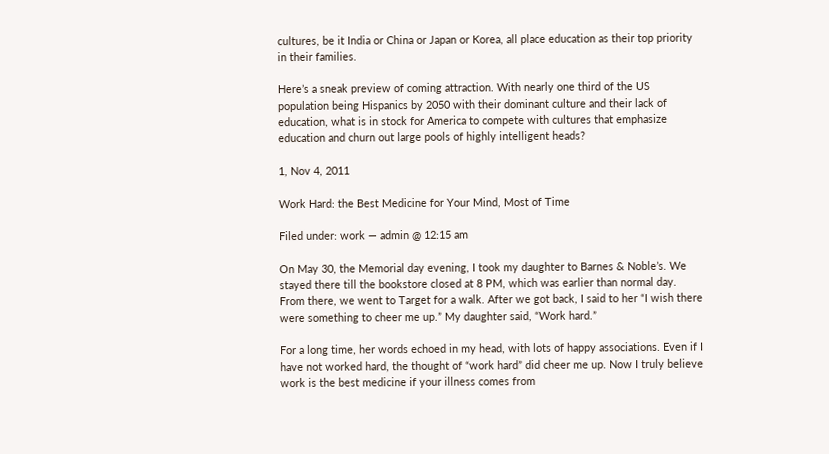cultures, be it India or China or Japan or Korea, all place education as their top priority in their families.

Here’s a sneak preview of coming attraction. With nearly one third of the US population being Hispanics by 2050 with their dominant culture and their lack of education, what is in stock for America to compete with cultures that emphasize education and churn out large pools of highly intelligent heads?

1, Nov 4, 2011

Work Hard: the Best Medicine for Your Mind, Most of Time

Filed under: work — admin @ 12:15 am

On May 30, the Memorial day evening, I took my daughter to Barnes & Noble’s. We stayed there till the bookstore closed at 8 PM, which was earlier than normal day. From there, we went to Target for a walk. After we got back, I said to her “I wish there were something to cheer me up.” My daughter said, “Work hard.”

For a long time, her words echoed in my head, with lots of happy associations. Even if I have not worked hard, the thought of “work hard” did cheer me up. Now I truly believe work is the best medicine if your illness comes from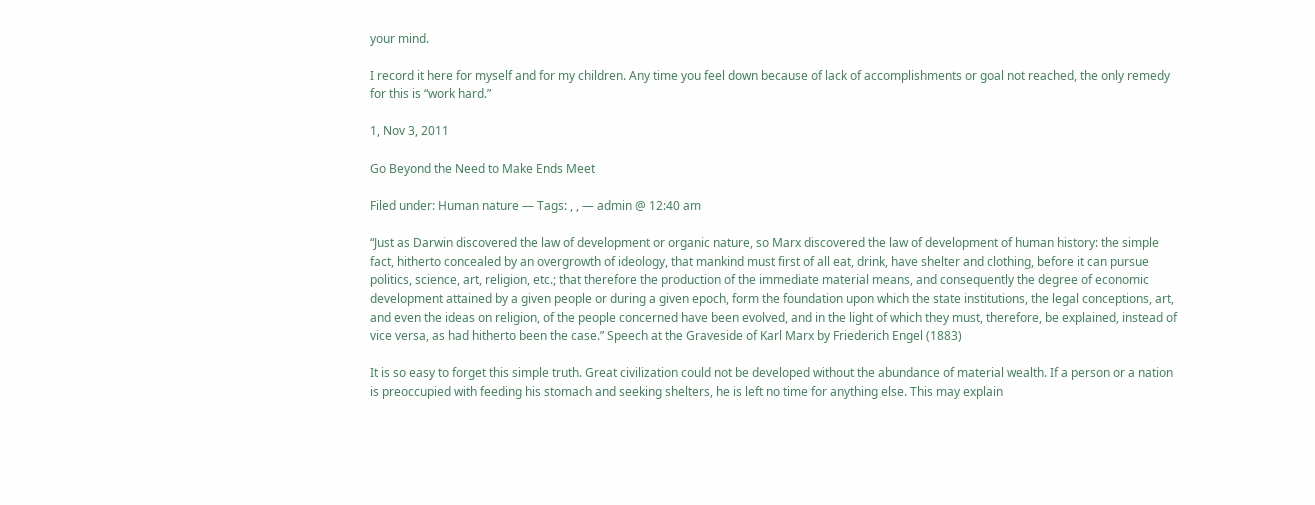your mind.

I record it here for myself and for my children. Any time you feel down because of lack of accomplishments or goal not reached, the only remedy for this is “work hard.”

1, Nov 3, 2011

Go Beyond the Need to Make Ends Meet

Filed under: Human nature — Tags: , , — admin @ 12:40 am

“Just as Darwin discovered the law of development or organic nature, so Marx discovered the law of development of human history: the simple fact, hitherto concealed by an overgrowth of ideology, that mankind must first of all eat, drink, have shelter and clothing, before it can pursue politics, science, art, religion, etc.; that therefore the production of the immediate material means, and consequently the degree of economic development attained by a given people or during a given epoch, form the foundation upon which the state institutions, the legal conceptions, art, and even the ideas on religion, of the people concerned have been evolved, and in the light of which they must, therefore, be explained, instead of vice versa, as had hitherto been the case.” Speech at the Graveside of Karl Marx by Friederich Engel (1883)

It is so easy to forget this simple truth. Great civilization could not be developed without the abundance of material wealth. If a person or a nation is preoccupied with feeding his stomach and seeking shelters, he is left no time for anything else. This may explain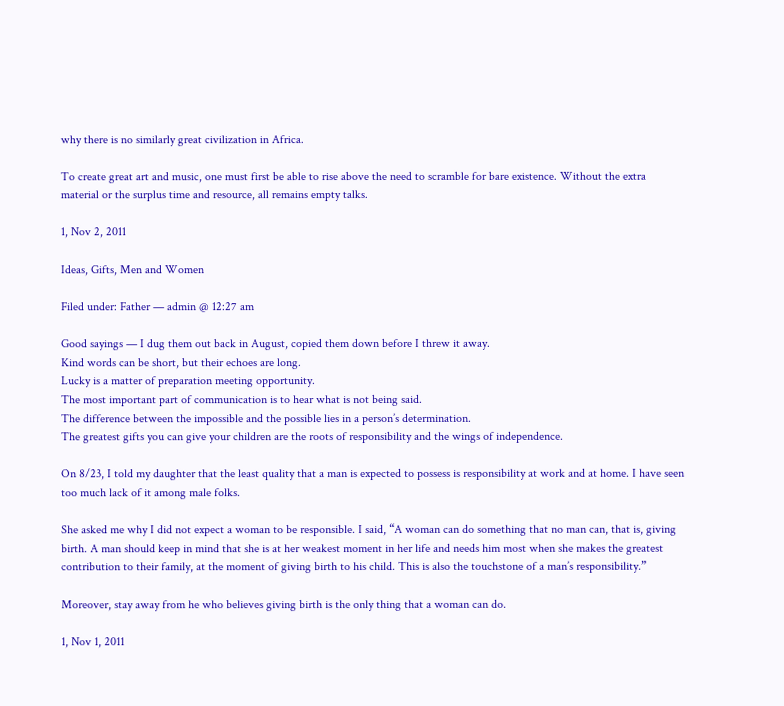why there is no similarly great civilization in Africa.

To create great art and music, one must first be able to rise above the need to scramble for bare existence. Without the extra material or the surplus time and resource, all remains empty talks.

1, Nov 2, 2011

Ideas, Gifts, Men and Women

Filed under: Father — admin @ 12:27 am

Good sayings — I dug them out back in August, copied them down before I threw it away.
Kind words can be short, but their echoes are long.
Lucky is a matter of preparation meeting opportunity.
The most important part of communication is to hear what is not being said.
The difference between the impossible and the possible lies in a person’s determination.
The greatest gifts you can give your children are the roots of responsibility and the wings of independence.

On 8/23, I told my daughter that the least quality that a man is expected to possess is responsibility at work and at home. I have seen too much lack of it among male folks.

She asked me why I did not expect a woman to be responsible. I said, “A woman can do something that no man can, that is, giving birth. A man should keep in mind that she is at her weakest moment in her life and needs him most when she makes the greatest contribution to their family, at the moment of giving birth to his child. This is also the touchstone of a man’s responsibility.”

Moreover, stay away from he who believes giving birth is the only thing that a woman can do.

1, Nov 1, 2011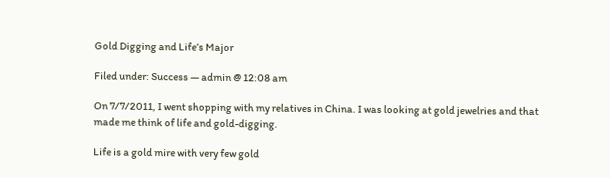Gold Digging and Life’s Major

Filed under: Success — admin @ 12:08 am

On 7/7/2011, I went shopping with my relatives in China. I was looking at gold jewelries and that made me think of life and gold-digging.

Life is a gold mire with very few gold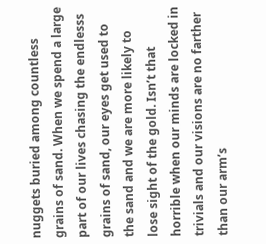nuggets buried among countless grains of sand. When we spend a large part of our lives chasing the endlesss grains of sand, our eyes get used to the sand and we are more likely to lose sight of the gold. Isn’t that horrible when our minds are locked in trivials and our visions are no farther than our arm’s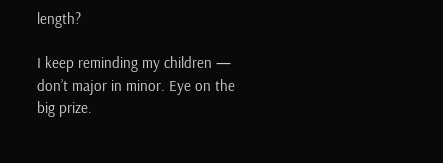length?

I keep reminding my children — don’t major in minor. Eye on the big prize.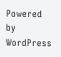Powered by WordPress